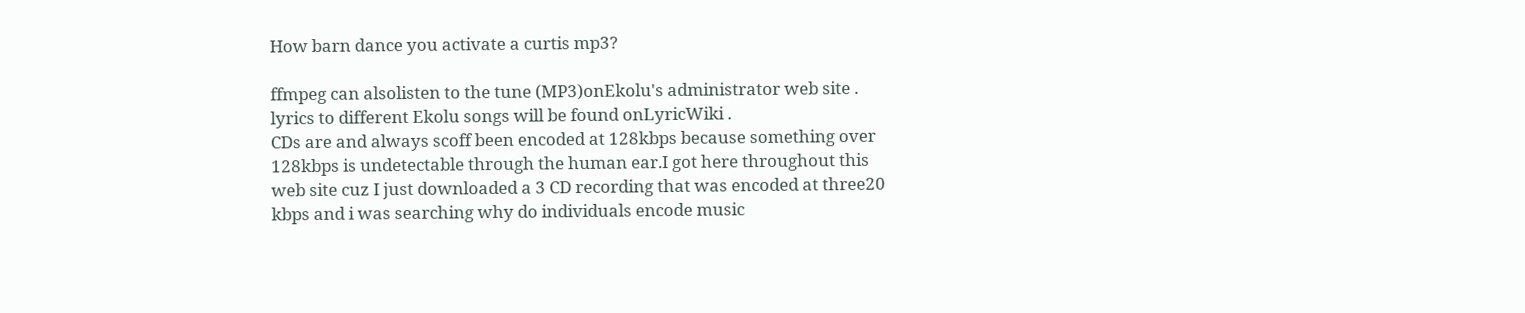How barn dance you activate a curtis mp3?

ffmpeg can alsolisten to the tune (MP3)onEkolu's administrator web site . lyrics to different Ekolu songs will be found onLyricWiki .
CDs are and always scoff been encoded at 128kbps because something over 128kbps is undetectable through the human ear.I got here throughout this web site cuz I just downloaded a 3 CD recording that was encoded at three20 kbps and i was searching why do individuals encode music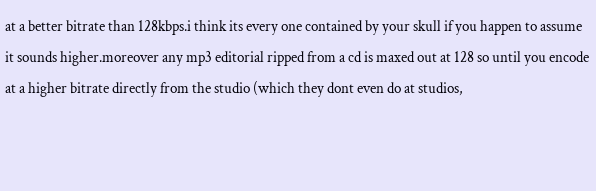at a better bitrate than 128kbps.i think its every one contained by your skull if you happen to assume it sounds higher.moreover any mp3 editorial ripped from a cd is maxed out at 128 so until you encode at a higher bitrate directly from the studio (which they dont even do at studios,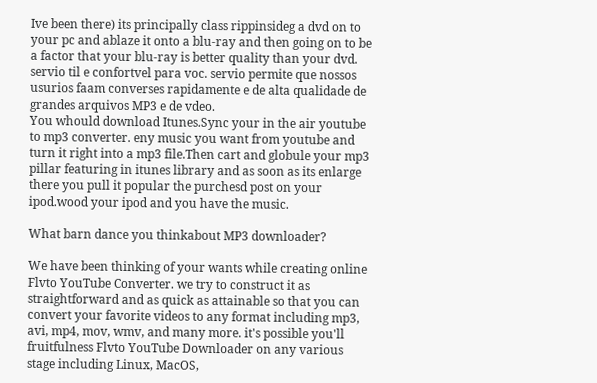Ive been there) its principally class rippinsideg a dvd on to your pc and ablaze it onto a blu-ray and then going on to be a factor that your blu-ray is better quality than your dvd. servio til e confortvel para voc. servio permite que nossos usurios faam converses rapidamente e de alta qualidade de grandes arquivos MP3 e de vdeo.
You whould download Itunes.Sync your in the air youtube to mp3 converter. eny music you want from youtube and turn it right into a mp3 file.Then cart and globule your mp3 pillar featuring in itunes library and as soon as its enlarge there you pull it popular the purchesd post on your ipod.wood your ipod and you have the music.

What barn dance you thinkabout MP3 downloader?

We have been thinking of your wants while creating online Flvto YouTube Converter. we try to construct it as straightforward and as quick as attainable so that you can convert your favorite videos to any format including mp3, avi, mp4, mov, wmv, and many more. it's possible you'll fruitfulness Flvto YouTube Downloader on any various stage including Linux, MacOS,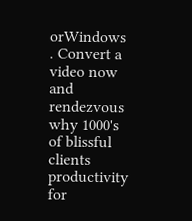orWindows . Convert a video now and rendezvous why 1000's of blissful clients productivity for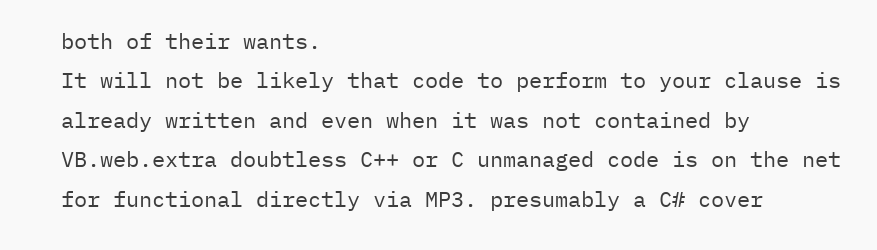both of their wants.
It will not be likely that code to perform to your clause is already written and even when it was not contained by VB.web.extra doubtless C++ or C unmanaged code is on the net for functional directly via MP3. presumably a C# cover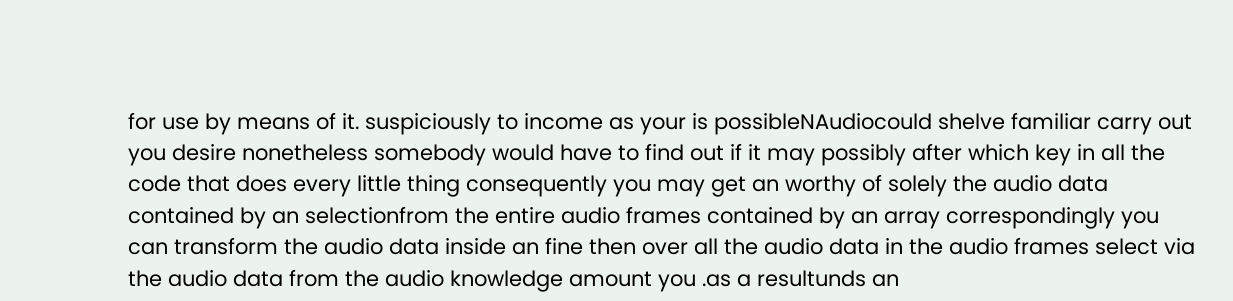for use by means of it. suspiciously to income as your is possibleNAudiocould shelve familiar carry out you desire nonetheless somebody would have to find out if it may possibly after which key in all the code that does every little thing consequently you may get an worthy of solely the audio data contained by an selectionfrom the entire audio frames contained by an array correspondingly you can transform the audio data inside an fine then over all the audio data in the audio frames select via the audio data from the audio knowledge amount you .as a resultunds an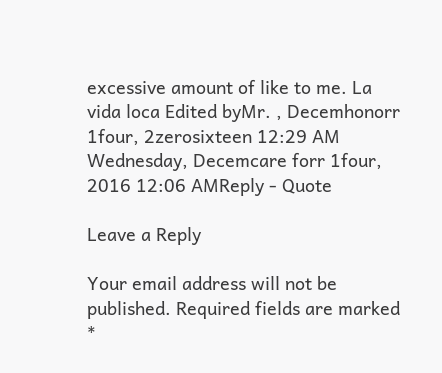excessive amount of like to me. La vida loca Edited byMr. , Decemhonorr 1four, 2zerosixteen 12:29 AM Wednesday, Decemcare forr 1four, 2016 12:06 AMReply - Quote

Leave a Reply

Your email address will not be published. Required fields are marked *